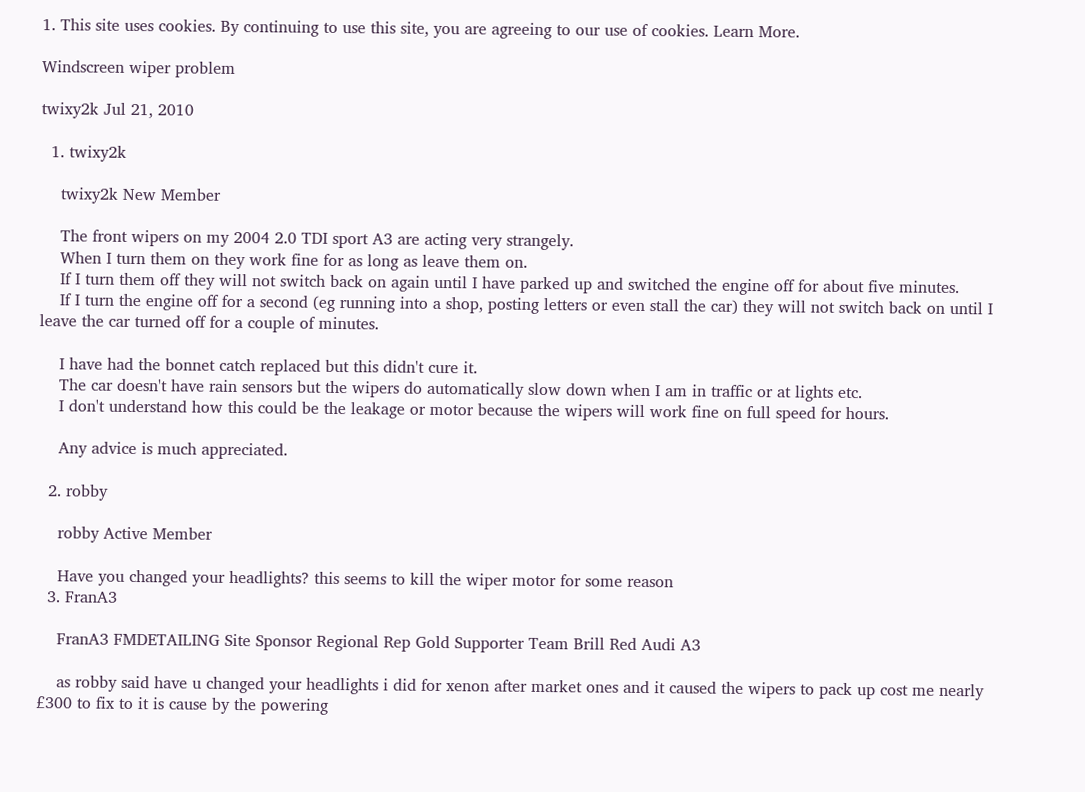1. This site uses cookies. By continuing to use this site, you are agreeing to our use of cookies. Learn More.

Windscreen wiper problem

twixy2k Jul 21, 2010

  1. twixy2k

    twixy2k New Member

    The front wipers on my 2004 2.0 TDI sport A3 are acting very strangely.
    When I turn them on they work fine for as long as leave them on.
    If I turn them off they will not switch back on again until I have parked up and switched the engine off for about five minutes.
    If I turn the engine off for a second (eg running into a shop, posting letters or even stall the car) they will not switch back on until I leave the car turned off for a couple of minutes.

    I have had the bonnet catch replaced but this didn't cure it.
    The car doesn't have rain sensors but the wipers do automatically slow down when I am in traffic or at lights etc.
    I don't understand how this could be the leakage or motor because the wipers will work fine on full speed for hours.

    Any advice is much appreciated.

  2. robby

    robby Active Member

    Have you changed your headlights? this seems to kill the wiper motor for some reason
  3. FranA3

    FranA3 FMDETAILING Site Sponsor Regional Rep Gold Supporter Team Brill Red Audi A3

    as robby said have u changed your headlights i did for xenon after market ones and it caused the wipers to pack up cost me nearly £300 to fix to it is cause by the powering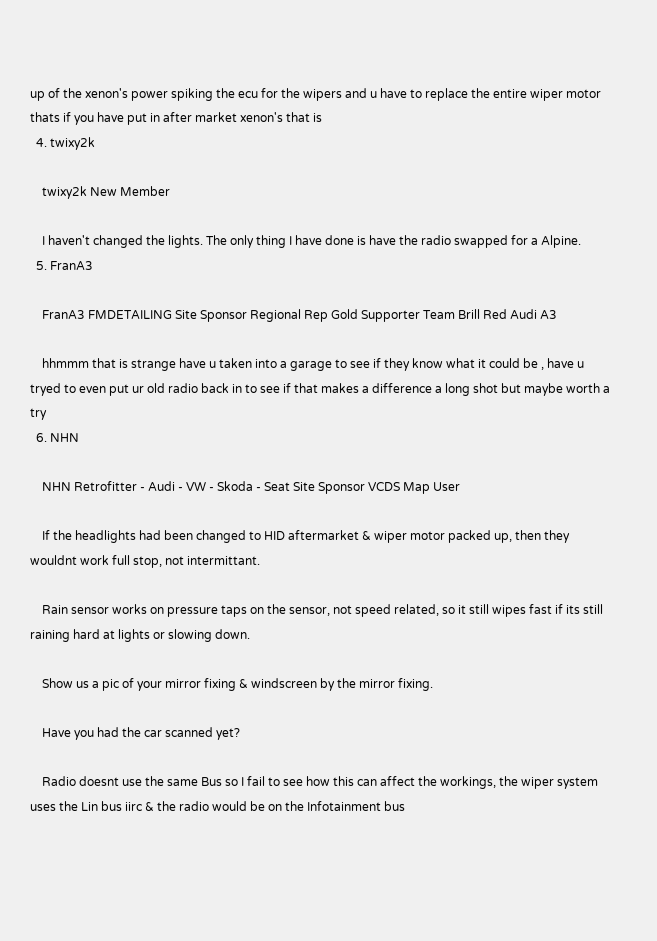up of the xenon's power spiking the ecu for the wipers and u have to replace the entire wiper motor thats if you have put in after market xenon's that is
  4. twixy2k

    twixy2k New Member

    I haven't changed the lights. The only thing I have done is have the radio swapped for a Alpine.
  5. FranA3

    FranA3 FMDETAILING Site Sponsor Regional Rep Gold Supporter Team Brill Red Audi A3

    hhmmm that is strange have u taken into a garage to see if they know what it could be , have u tryed to even put ur old radio back in to see if that makes a difference a long shot but maybe worth a try
  6. NHN

    NHN Retrofitter - Audi - VW - Skoda - Seat Site Sponsor VCDS Map User

    If the headlights had been changed to HID aftermarket & wiper motor packed up, then they wouldnt work full stop, not intermittant.

    Rain sensor works on pressure taps on the sensor, not speed related, so it still wipes fast if its still raining hard at lights or slowing down.

    Show us a pic of your mirror fixing & windscreen by the mirror fixing.

    Have you had the car scanned yet?

    Radio doesnt use the same Bus so I fail to see how this can affect the workings, the wiper system uses the Lin bus iirc & the radio would be on the Infotainment bus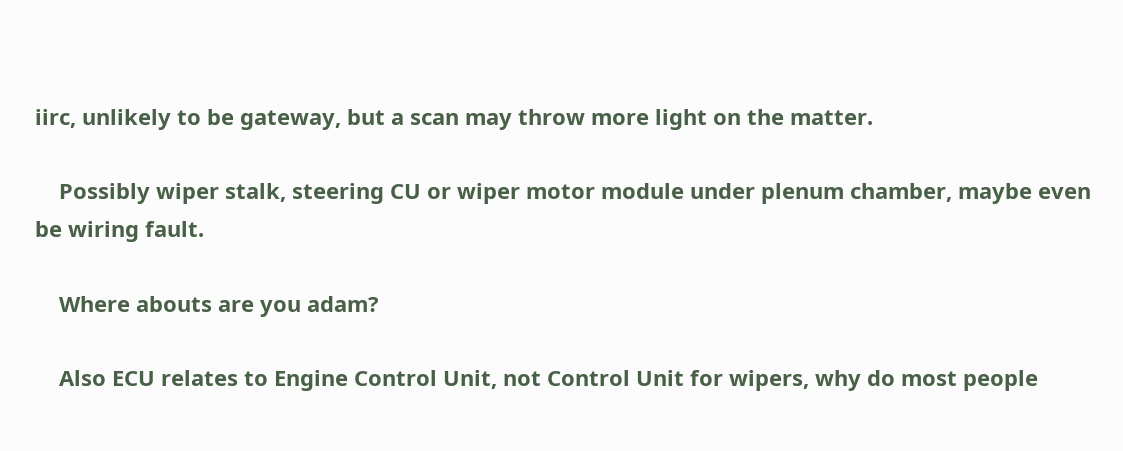iirc, unlikely to be gateway, but a scan may throw more light on the matter.

    Possibly wiper stalk, steering CU or wiper motor module under plenum chamber, maybe even be wiring fault.

    Where abouts are you adam?

    Also ECU relates to Engine Control Unit, not Control Unit for wipers, why do most people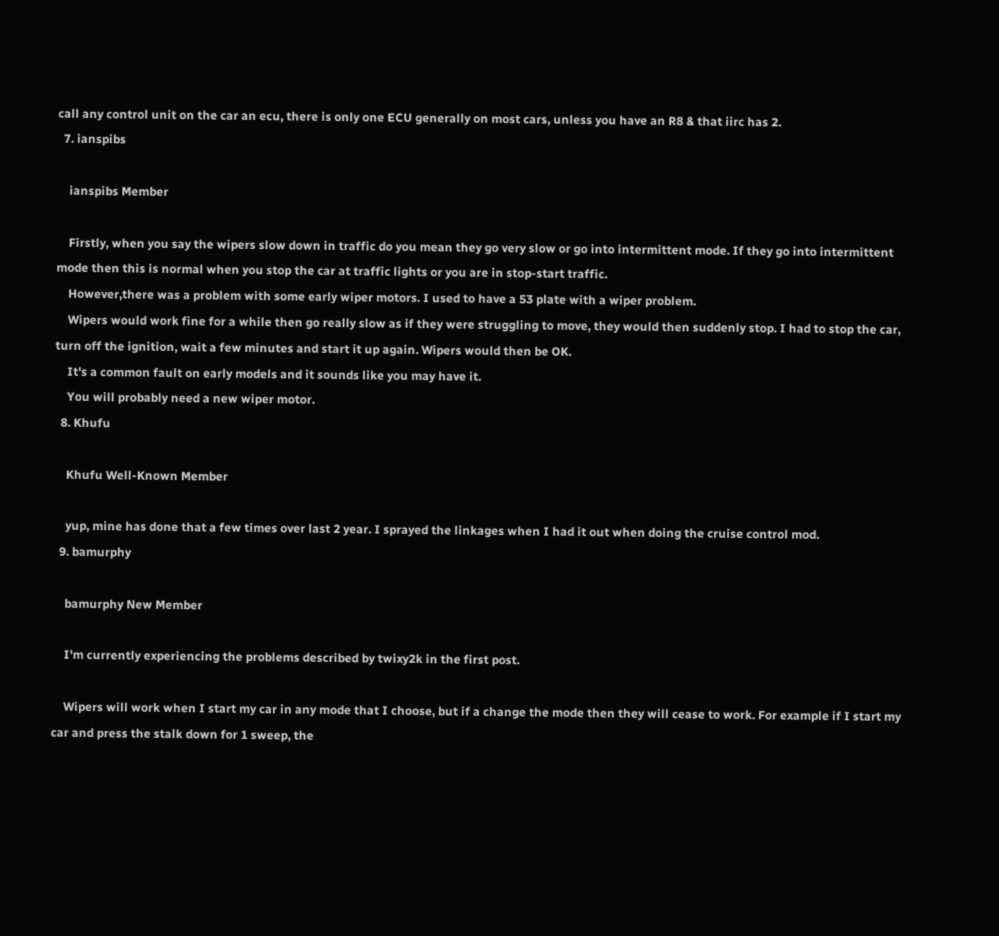call any control unit on the car an ecu, there is only one ECU generally on most cars, unless you have an R8 & that iirc has 2.
  7. ianspibs

    ianspibs Member

    Firstly, when you say the wipers slow down in traffic do you mean they go very slow or go into intermittent mode. If they go into intermittent mode then this is normal when you stop the car at traffic lights or you are in stop-start traffic.
    However,there was a problem with some early wiper motors. I used to have a 53 plate with a wiper problem.
    Wipers would work fine for a while then go really slow as if they were struggling to move, they would then suddenly stop. I had to stop the car, turn off the ignition, wait a few minutes and start it up again. Wipers would then be OK.
    It's a common fault on early models and it sounds like you may have it.
    You will probably need a new wiper motor.
  8. Khufu

    Khufu Well-Known Member

    yup, mine has done that a few times over last 2 year. I sprayed the linkages when I had it out when doing the cruise control mod.
  9. bamurphy

    bamurphy New Member

    I'm currently experiencing the problems described by twixy2k in the first post.

    Wipers will work when I start my car in any mode that I choose, but if a change the mode then they will cease to work. For example if I start my car and press the stalk down for 1 sweep, the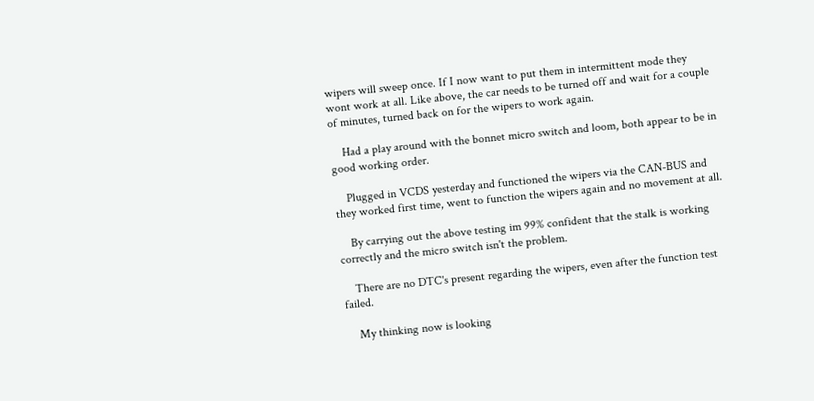wipers will sweep once. If I now want to put them in intermittent mode they wont work at all. Like above, the car needs to be turned off and wait for a couple of minutes, turned back on for the wipers to work again.

    Had a play around with the bonnet micro switch and loom, both appear to be in good working order.

    Plugged in VCDS yesterday and functioned the wipers via the CAN-BUS and they worked first time, went to function the wipers again and no movement at all.

    By carrying out the above testing im 99% confident that the stalk is working correctly and the micro switch isn't the problem.

    There are no DTC's present regarding the wipers, even after the function test failed.

    My thinking now is looking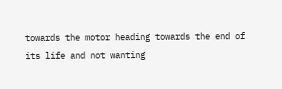towards the motor heading towards the end of its life and not wanting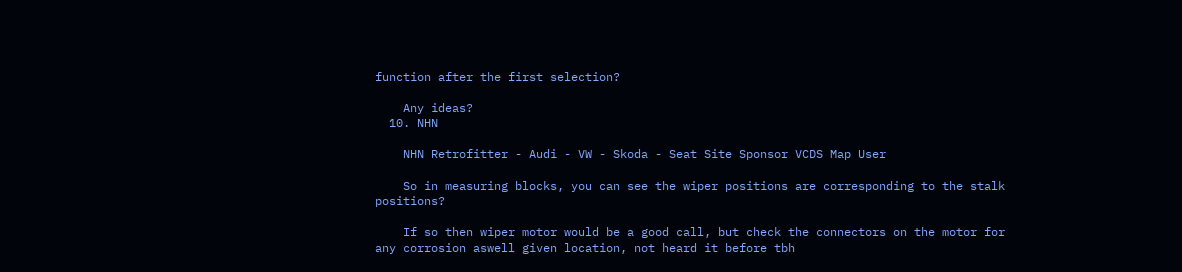function after the first selection?

    Any ideas?
  10. NHN

    NHN Retrofitter - Audi - VW - Skoda - Seat Site Sponsor VCDS Map User

    So in measuring blocks, you can see the wiper positions are corresponding to the stalk positions?

    If so then wiper motor would be a good call, but check the connectors on the motor for any corrosion aswell given location, not heard it before tbh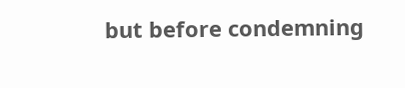but before condemning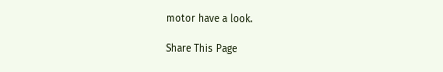motor have a look.

Share This Page